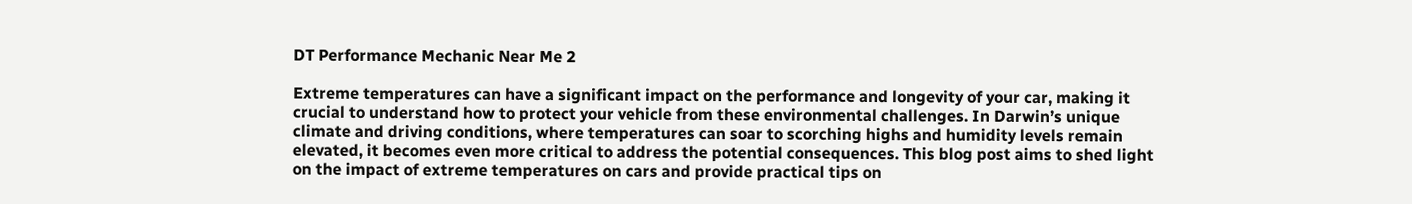DT Performance Mechanic Near Me 2

Extreme temperatures can have a significant impact on the performance and longevity of your car, making it crucial to understand how to protect your vehicle from these environmental challenges. In Darwin’s unique climate and driving conditions, where temperatures can soar to scorching highs and humidity levels remain elevated, it becomes even more critical to address the potential consequences. This blog post aims to shed light on the impact of extreme temperatures on cars and provide practical tips on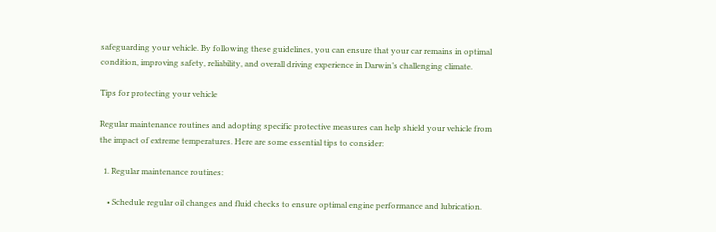safeguarding your vehicle. By following these guidelines, you can ensure that your car remains in optimal condition, improving safety, reliability, and overall driving experience in Darwin’s challenging climate.

Tips for protecting your vehicle

Regular maintenance routines and adopting specific protective measures can help shield your vehicle from the impact of extreme temperatures. Here are some essential tips to consider:

  1. Regular maintenance routines:

    • Schedule regular oil changes and fluid checks to ensure optimal engine performance and lubrication.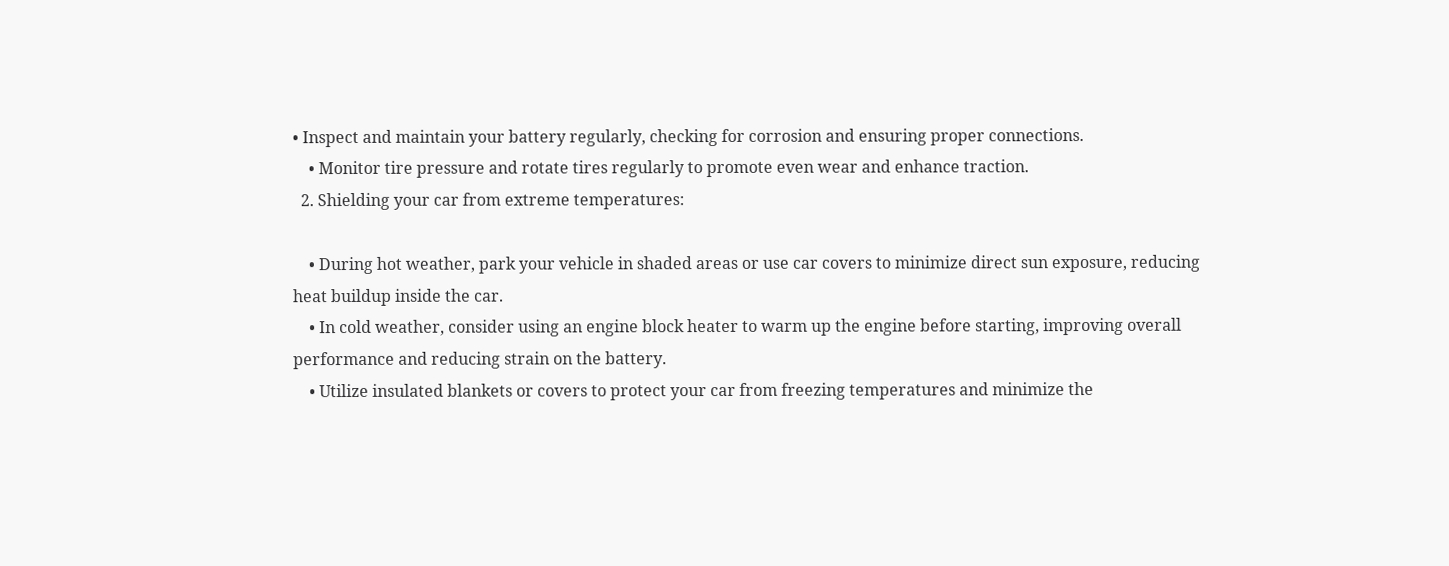• Inspect and maintain your battery regularly, checking for corrosion and ensuring proper connections.
    • Monitor tire pressure and rotate tires regularly to promote even wear and enhance traction.
  2. Shielding your car from extreme temperatures:

    • During hot weather, park your vehicle in shaded areas or use car covers to minimize direct sun exposure, reducing heat buildup inside the car.
    • In cold weather, consider using an engine block heater to warm up the engine before starting, improving overall performance and reducing strain on the battery.
    • Utilize insulated blankets or covers to protect your car from freezing temperatures and minimize the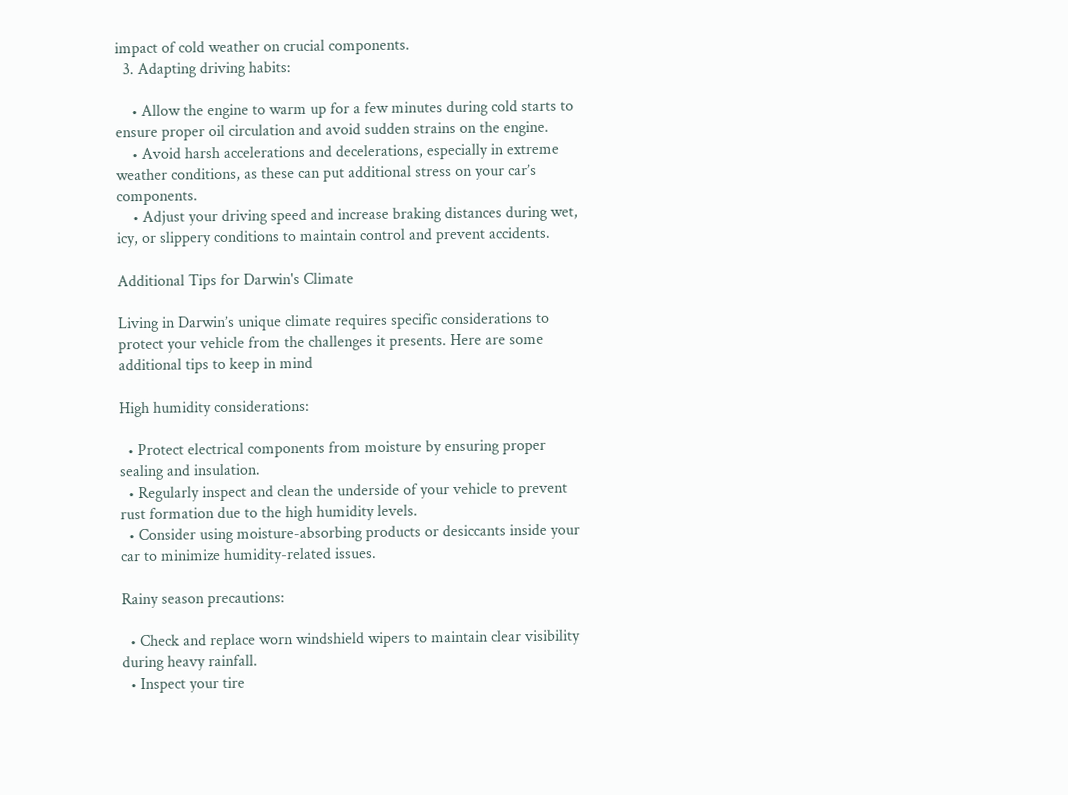impact of cold weather on crucial components.
  3. Adapting driving habits:

    • Allow the engine to warm up for a few minutes during cold starts to ensure proper oil circulation and avoid sudden strains on the engine.
    • Avoid harsh accelerations and decelerations, especially in extreme weather conditions, as these can put additional stress on your car’s components.
    • Adjust your driving speed and increase braking distances during wet, icy, or slippery conditions to maintain control and prevent accidents.

Additional Tips for Darwin's Climate

Living in Darwin’s unique climate requires specific considerations to protect your vehicle from the challenges it presents. Here are some additional tips to keep in mind

High humidity considerations:

  • Protect electrical components from moisture by ensuring proper sealing and insulation.
  • Regularly inspect and clean the underside of your vehicle to prevent rust formation due to the high humidity levels.
  • Consider using moisture-absorbing products or desiccants inside your car to minimize humidity-related issues.

Rainy season precautions:

  • Check and replace worn windshield wipers to maintain clear visibility during heavy rainfall.
  • Inspect your tire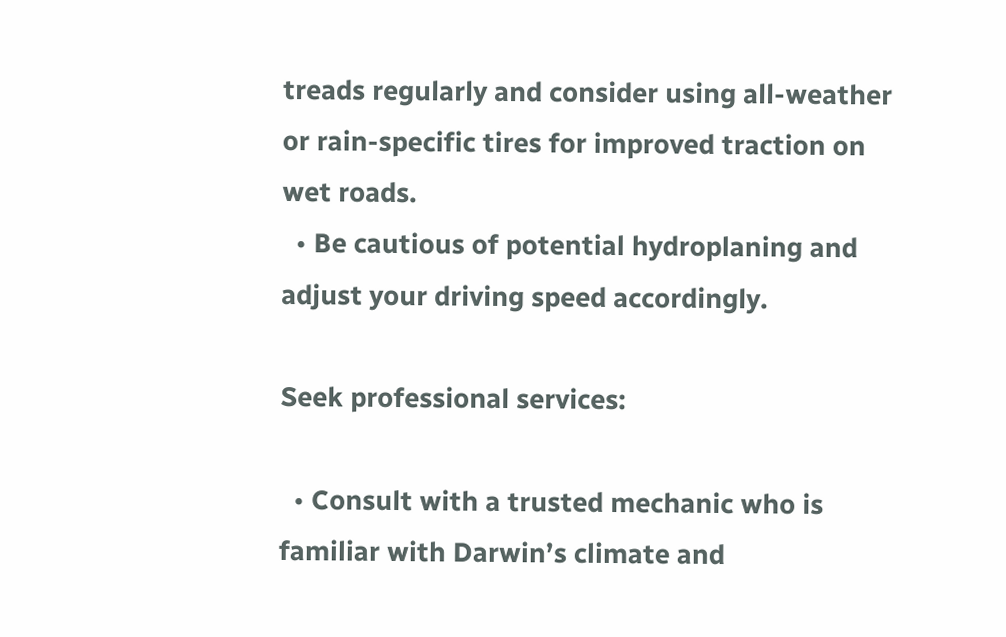treads regularly and consider using all-weather or rain-specific tires for improved traction on wet roads.
  • Be cautious of potential hydroplaning and adjust your driving speed accordingly.

Seek professional services:

  • Consult with a trusted mechanic who is familiar with Darwin’s climate and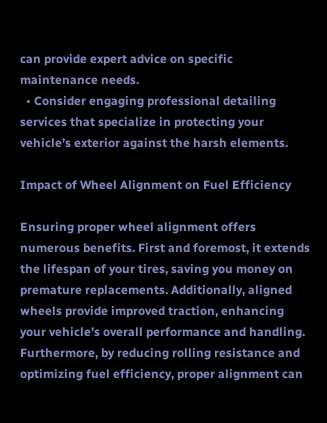can provide expert advice on specific maintenance needs.
  • Consider engaging professional detailing services that specialize in protecting your vehicle’s exterior against the harsh elements.

Impact of Wheel Alignment on Fuel Efficiency

Ensuring proper wheel alignment offers numerous benefits. First and foremost, it extends the lifespan of your tires, saving you money on premature replacements. Additionally, aligned wheels provide improved traction, enhancing your vehicle’s overall performance and handling. Furthermore, by reducing rolling resistance and optimizing fuel efficiency, proper alignment can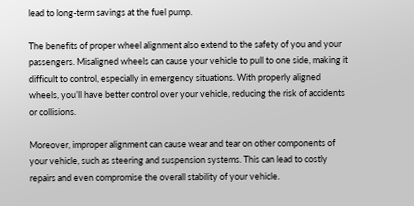lead to long-term savings at the fuel pump.

The benefits of proper wheel alignment also extend to the safety of you and your passengers. Misaligned wheels can cause your vehicle to pull to one side, making it difficult to control, especially in emergency situations. With properly aligned wheels, you’ll have better control over your vehicle, reducing the risk of accidents or collisions.

Moreover, improper alignment can cause wear and tear on other components of your vehicle, such as steering and suspension systems. This can lead to costly repairs and even compromise the overall stability of your vehicle.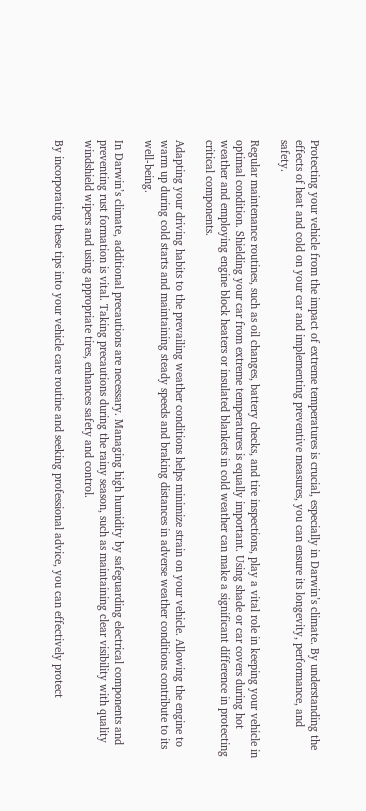Protecting your vehicle from the impact of extreme temperatures is crucial, especially in Darwin’s climate. By understanding the effects of heat and cold on your car and implementing preventive measures, you can ensure its longevity, performance, and safety.

Regular maintenance routines, such as oil changes, battery checks, and tire inspections, play a vital role in keeping your vehicle in optimal condition. Shielding your car from extreme temperatures is equally important. Using shade or car covers during hot weather and employing engine block heaters or insulated blankets in cold weather can make a significant difference in protecting critical components.

Adapting your driving habits to the prevailing weather conditions helps minimize strain on your vehicle. Allowing the engine to warm up during cold starts and maintaining steady speeds and braking distances in adverse weather conditions contribute to its well-being.

In Darwin’s climate, additional precautions are necessary. Managing high humidity by safeguarding electrical components and preventing rust formation is vital. Taking precautions during the rainy season, such as maintaining clear visibility with quality windshield wipers and using appropriate tires, enhances safety and control.

By incorporating these tips into your vehicle care routine and seeking professional advice, you can effectively protect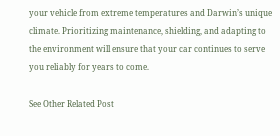your vehicle from extreme temperatures and Darwin’s unique climate. Prioritizing maintenance, shielding, and adapting to the environment will ensure that your car continues to serve you reliably for years to come.

See Other Related Post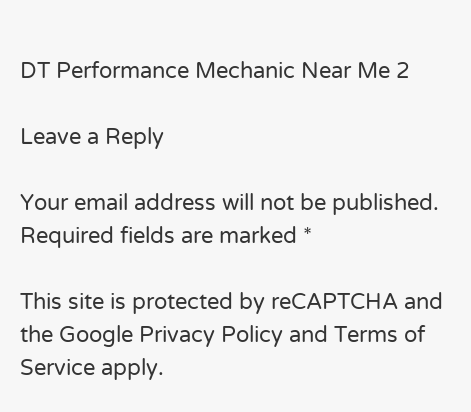DT Performance Mechanic Near Me 2

Leave a Reply

Your email address will not be published. Required fields are marked *

This site is protected by reCAPTCHA and the Google Privacy Policy and Terms of Service apply.